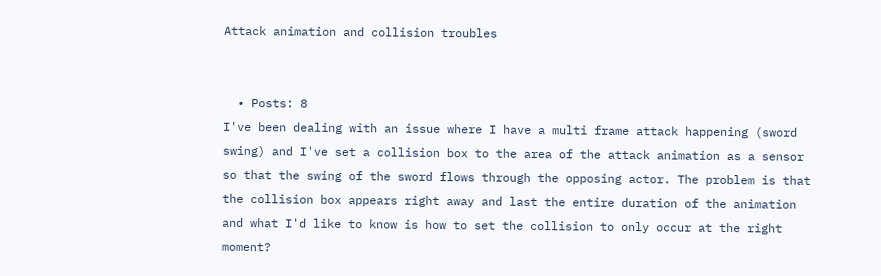Attack animation and collision troubles


  • Posts: 8
I've been dealing with an issue where I have a multi frame attack happening (sword swing) and I've set a collision box to the area of the attack animation as a sensor so that the swing of the sword flows through the opposing actor. The problem is that the collision box appears right away and last the entire duration of the animation and what I'd like to know is how to set the collision to only occur at the right moment?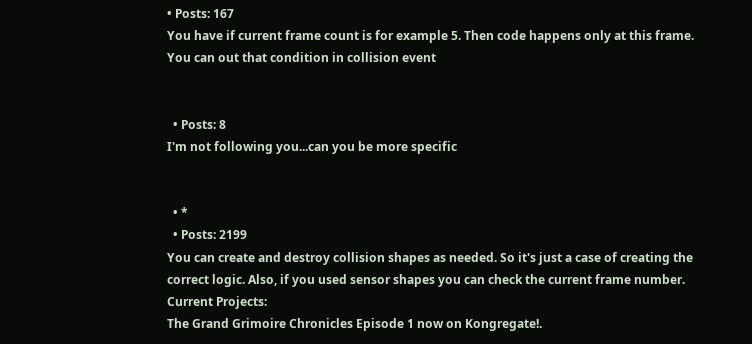• Posts: 167
You have if current frame count is for example 5. Then code happens only at this frame. You can out that condition in collision event


  • Posts: 8
I'm not following you...can you be more specific


  • *
  • Posts: 2199
You can create and destroy collision shapes as needed. So it's just a case of creating the correct logic. Also, if you used sensor shapes you can check the current frame number.
Current Projects:
The Grand Grimoire Chronicles Episode 1 now on Kongregate!.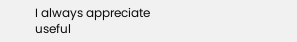I always appreciate useful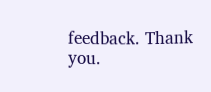feedback. Thank you.